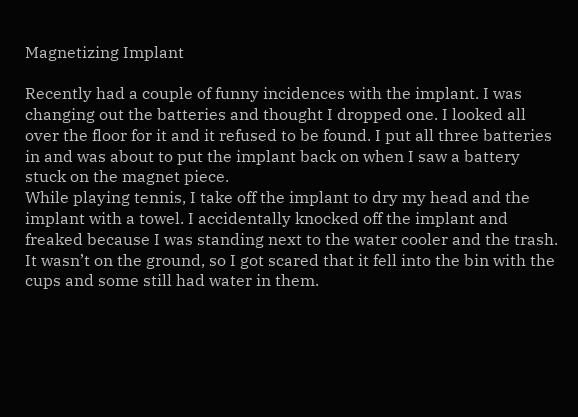Magnetizing Implant

Recently had a couple of funny incidences with the implant. I was changing out the batteries and thought I dropped one. I looked all over the floor for it and it refused to be found. I put all three batteries in and was about to put the implant back on when I saw a battery stuck on the magnet piece.
While playing tennis, I take off the implant to dry my head and the implant with a towel. I accidentally knocked off the implant and freaked because I was standing next to the water cooler and the trash. It wasn’t on the ground, so I got scared that it fell into the bin with the cups and some still had water in them.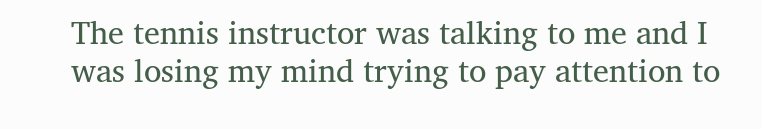The tennis instructor was talking to me and I was losing my mind trying to pay attention to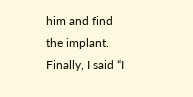him and find the implant. Finally, I said “I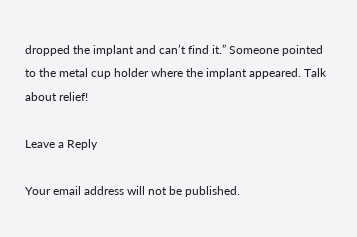dropped the implant and can’t find it.” Someone pointed to the metal cup holder where the implant appeared. Talk about relief!

Leave a Reply

Your email address will not be published.